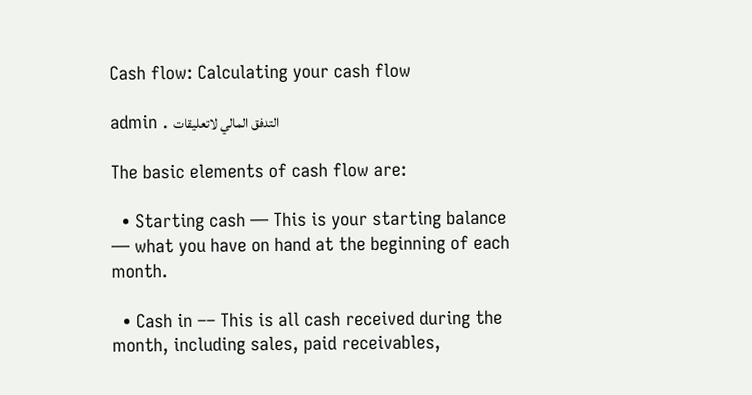Cash flow: Calculating your cash flow

admin . التدفق المالي لاتعليقات

The basic elements of cash flow are:

  • Starting cash — This is your starting balance — what you have on hand at the beginning of each month.

  • Cash in –– This is all cash received during the month, including sales, paid receivables,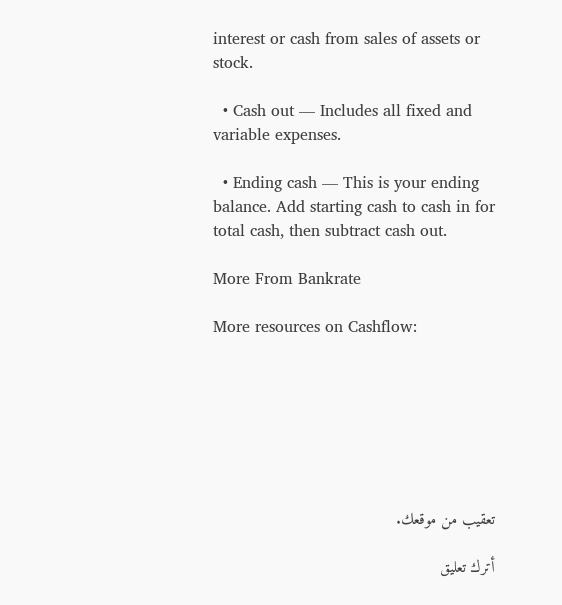interest or cash from sales of assets or stock.

  • Cash out — Includes all fixed and variable expenses.

  • Ending cash — This is your ending balance. Add starting cash to cash in for total cash, then subtract cash out.

More From Bankrate

More resources on Cashflow:







تعقيب من موقعك.

أترك تعليق